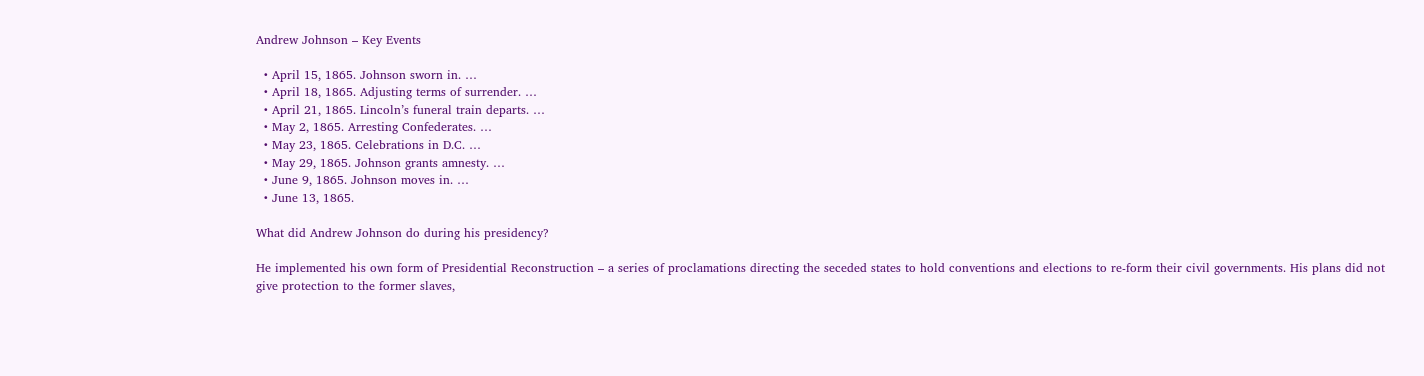Andrew Johnson – Key Events

  • April 15, 1865. Johnson sworn in. …
  • April 18, 1865. Adjusting terms of surrender. …
  • April 21, 1865. Lincoln’s funeral train departs. …
  • May 2, 1865. Arresting Confederates. …
  • May 23, 1865. Celebrations in D.C. …
  • May 29, 1865. Johnson grants amnesty. …
  • June 9, 1865. Johnson moves in. …
  • June 13, 1865.

What did Andrew Johnson do during his presidency?

He implemented his own form of Presidential Reconstruction – a series of proclamations directing the seceded states to hold conventions and elections to re-form their civil governments. His plans did not give protection to the former slaves,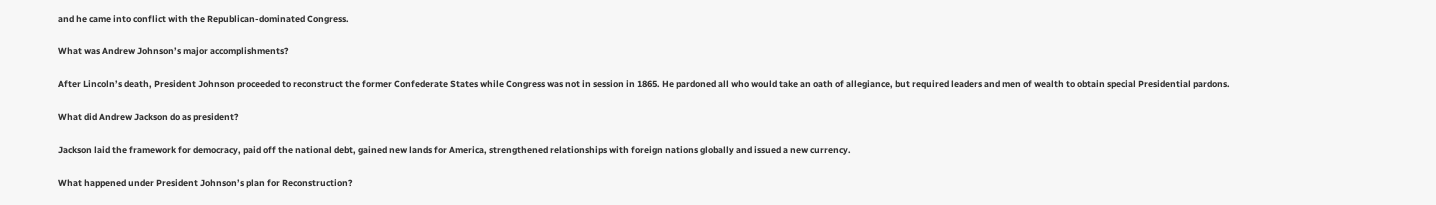and he came into conflict with the Republican-dominated Congress.

What was Andrew Johnson’s major accomplishments?

After Lincoln’s death, President Johnson proceeded to reconstruct the former Confederate States while Congress was not in session in 1865. He pardoned all who would take an oath of allegiance, but required leaders and men of wealth to obtain special Presidential pardons.

What did Andrew Jackson do as president?

Jackson laid the framework for democracy, paid off the national debt, gained new lands for America, strengthened relationships with foreign nations globally and issued a new currency.

What happened under President Johnson’s plan for Reconstruction?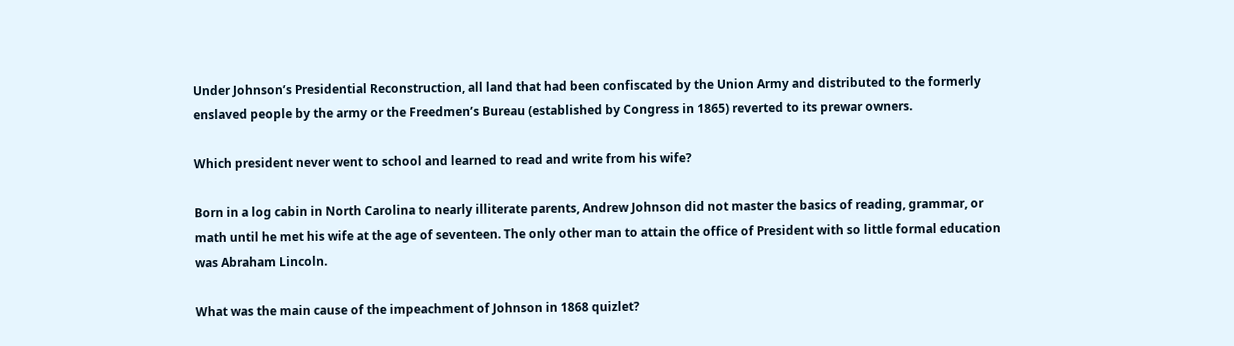Under Johnson’s Presidential Reconstruction, all land that had been confiscated by the Union Army and distributed to the formerly enslaved people by the army or the Freedmen’s Bureau (established by Congress in 1865) reverted to its prewar owners.

Which president never went to school and learned to read and write from his wife?

Born in a log cabin in North Carolina to nearly illiterate parents, Andrew Johnson did not master the basics of reading, grammar, or math until he met his wife at the age of seventeen. The only other man to attain the office of President with so little formal education was Abraham Lincoln.

What was the main cause of the impeachment of Johnson in 1868 quizlet?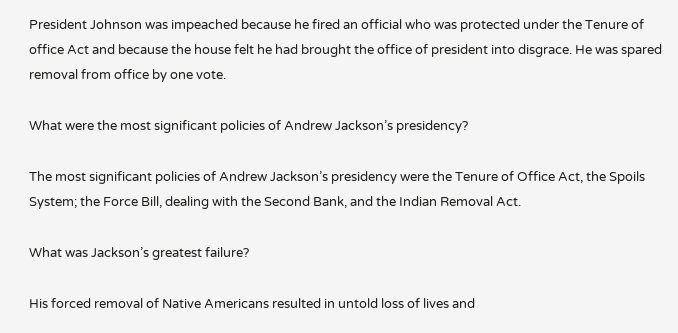President Johnson was impeached because he fired an official who was protected under the Tenure of office Act and because the house felt he had brought the office of president into disgrace. He was spared removal from office by one vote.

What were the most significant policies of Andrew Jackson’s presidency?

The most significant policies of Andrew Jackson’s presidency were the Tenure of Office Act, the Spoils System; the Force Bill, dealing with the Second Bank, and the Indian Removal Act.

What was Jackson’s greatest failure?

His forced removal of Native Americans resulted in untold loss of lives and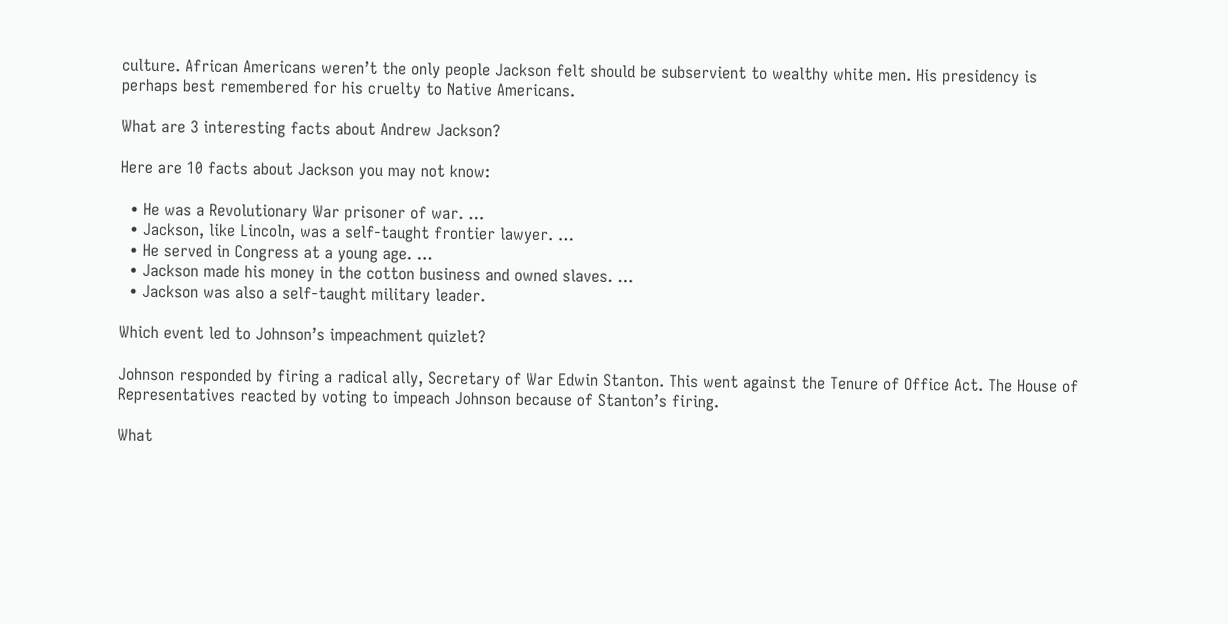culture. African Americans weren’t the only people Jackson felt should be subservient to wealthy white men. His presidency is perhaps best remembered for his cruelty to Native Americans.

What are 3 interesting facts about Andrew Jackson?

Here are 10 facts about Jackson you may not know:

  • He was a Revolutionary War prisoner of war. …
  • Jackson, like Lincoln, was a self-taught frontier lawyer. …
  • He served in Congress at a young age. …
  • Jackson made his money in the cotton business and owned slaves. …
  • Jackson was also a self-taught military leader.

Which event led to Johnson’s impeachment quizlet?

Johnson responded by firing a radical ally, Secretary of War Edwin Stanton. This went against the Tenure of Office Act. The House of Representatives reacted by voting to impeach Johnson because of Stanton’s firing.

What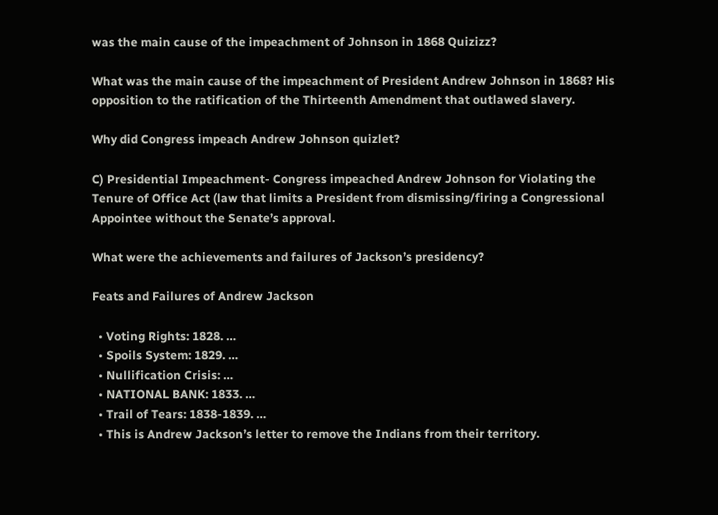was the main cause of the impeachment of Johnson in 1868 Quizizz?

What was the main cause of the impeachment of President Andrew Johnson in 1868? His opposition to the ratification of the Thirteenth Amendment that outlawed slavery.

Why did Congress impeach Andrew Johnson quizlet?

C) Presidential Impeachment- Congress impeached Andrew Johnson for Violating the Tenure of Office Act (law that limits a President from dismissing/firing a Congressional Appointee without the Senate’s approval.

What were the achievements and failures of Jackson’s presidency?

Feats and Failures of Andrew Jackson

  • Voting Rights: 1828. …
  • Spoils System: 1829. …
  • Nullification Crisis: …
  • NATIONAL BANK: 1833. …
  • Trail of Tears: 1838-1839. …
  • This is Andrew Jackson’s letter to remove the Indians from their territory.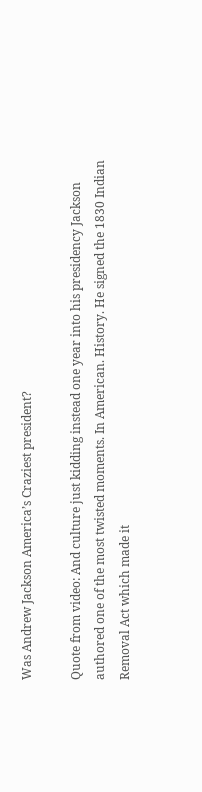Was Andrew Jackson America’s Craziest president?

Quote from video: And culture just kidding instead one year into his presidency Jackson authored one of the most twisted moments. In American. History. He signed the 1830 Indian Removal Act which made it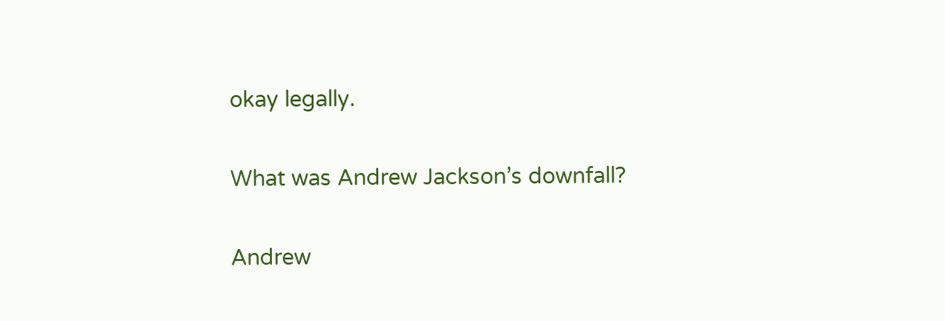okay legally.

What was Andrew Jackson’s downfall?

Andrew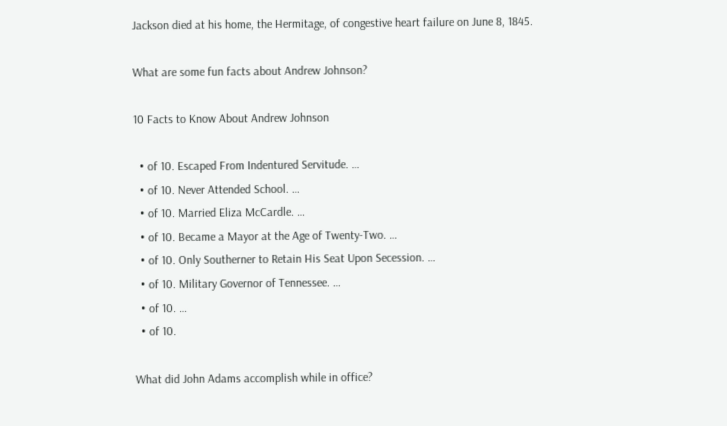Jackson died at his home, the Hermitage, of congestive heart failure on June 8, 1845.

What are some fun facts about Andrew Johnson?

10 Facts to Know About Andrew Johnson

  • of 10. Escaped From Indentured Servitude. …
  • of 10. Never Attended School. …
  • of 10. Married Eliza McCardle. …
  • of 10. Became a Mayor at the Age of Twenty-Two. …
  • of 10. Only Southerner to Retain His Seat Upon Secession. …
  • of 10. Military Governor of Tennessee. …
  • of 10. …
  • of 10.

What did John Adams accomplish while in office?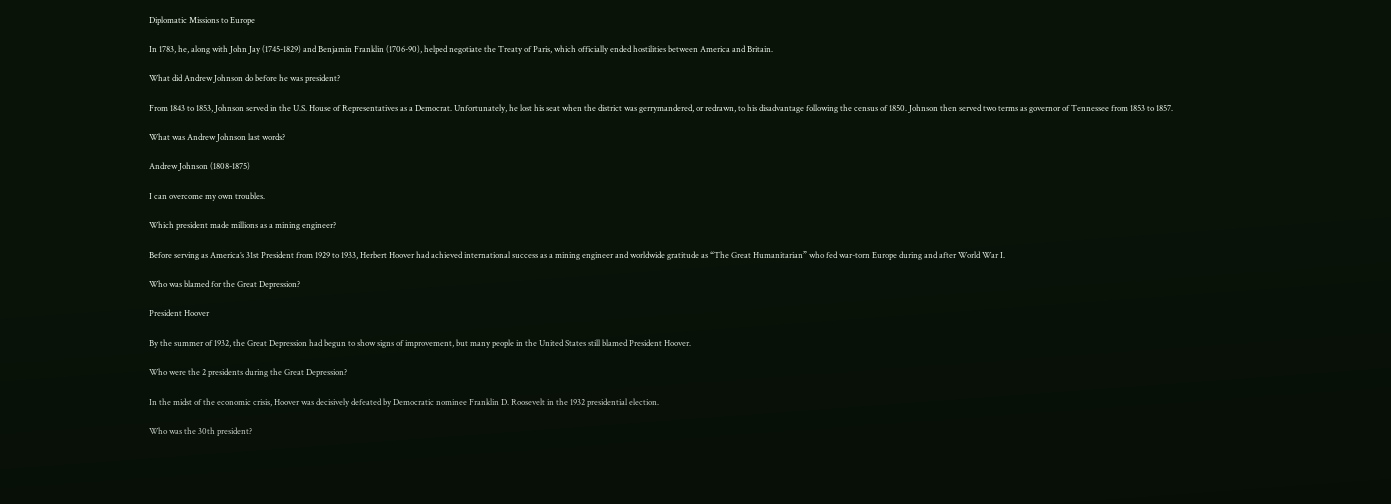Diplomatic Missions to Europe

In 1783, he, along with John Jay (1745-1829) and Benjamin Franklin (1706-90), helped negotiate the Treaty of Paris, which officially ended hostilities between America and Britain.

What did Andrew Johnson do before he was president?

From 1843 to 1853, Johnson served in the U.S. House of Representatives as a Democrat. Unfortunately, he lost his seat when the district was gerrymandered, or redrawn, to his disadvantage following the census of 1850. Johnson then served two terms as governor of Tennessee from 1853 to 1857.

What was Andrew Johnson last words?

Andrew Johnson (1808-1875)

I can overcome my own troubles.

Which president made millions as a mining engineer?

Before serving as America’s 31st President from 1929 to 1933, Herbert Hoover had achieved international success as a mining engineer and worldwide gratitude as “The Great Humanitarian” who fed war-torn Europe during and after World War I.

Who was blamed for the Great Depression?

President Hoover

By the summer of 1932, the Great Depression had begun to show signs of improvement, but many people in the United States still blamed President Hoover.

Who were the 2 presidents during the Great Depression?

In the midst of the economic crisis, Hoover was decisively defeated by Democratic nominee Franklin D. Roosevelt in the 1932 presidential election.

Who was the 30th president?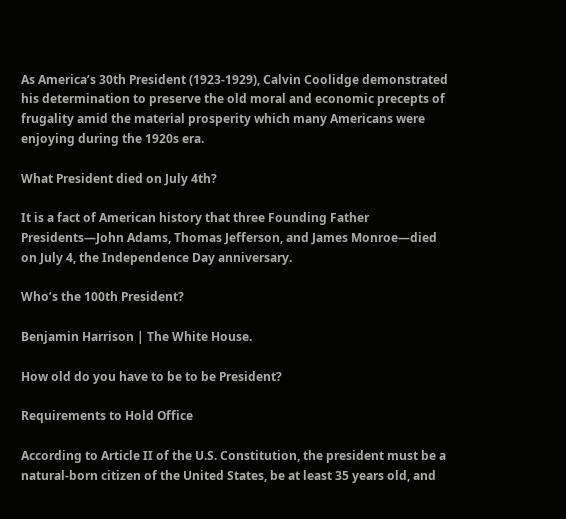As America’s 30th President (1923-1929), Calvin Coolidge demonstrated his determination to preserve the old moral and economic precepts of frugality amid the material prosperity which many Americans were enjoying during the 1920s era.

What President died on July 4th?

It is a fact of American history that three Founding Father Presidents—John Adams, Thomas Jefferson, and James Monroe—died on July 4, the Independence Day anniversary.

Who’s the 100th President?

Benjamin Harrison | The White House.

How old do you have to be to be President?

Requirements to Hold Office

According to Article II of the U.S. Constitution, the president must be a natural-born citizen of the United States, be at least 35 years old, and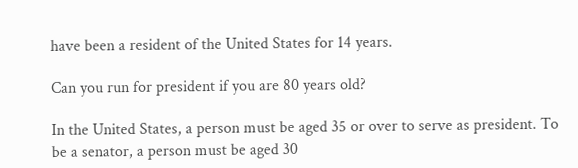have been a resident of the United States for 14 years.

Can you run for president if you are 80 years old?

In the United States, a person must be aged 35 or over to serve as president. To be a senator, a person must be aged 30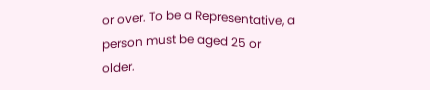or over. To be a Representative, a person must be aged 25 or older.